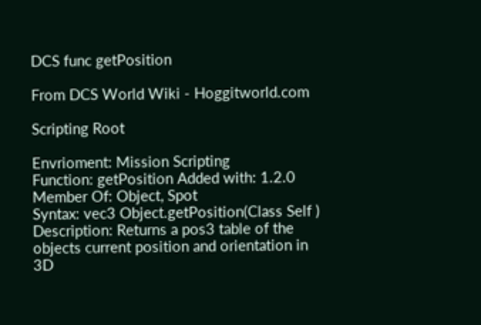DCS func getPosition

From DCS World Wiki - Hoggitworld.com

Scripting Root

Envrioment: Mission Scripting
Function: getPosition Added with: 1.2.0
Member Of: Object, Spot
Syntax: vec3 Object.getPosition(Class Self )
Description: Returns a pos3 table of the objects current position and orientation in 3D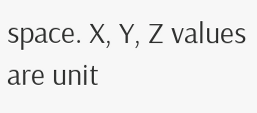space. X, Y, Z values are unit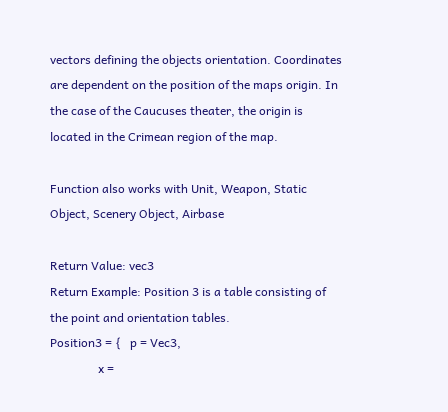vectors defining the objects orientation. Coordinates are dependent on the position of the maps origin. In the case of the Caucuses theater, the origin is located in the Crimean region of the map.

Function also works with Unit, Weapon, Static Object, Scenery Object, Airbase

Return Value: vec3
Return Example: Position 3 is a table consisting of the point and orientation tables.
Position3 = {   p = Vec3,
                x =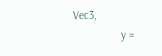Vec3,
                y =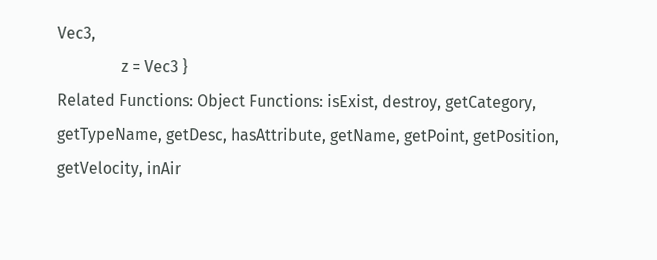Vec3,
                z = Vec3 }
Related Functions: Object Functions: isExist, destroy, getCategory, getTypeName, getDesc, hasAttribute, getName, getPoint, getPosition, getVelocity, inAir